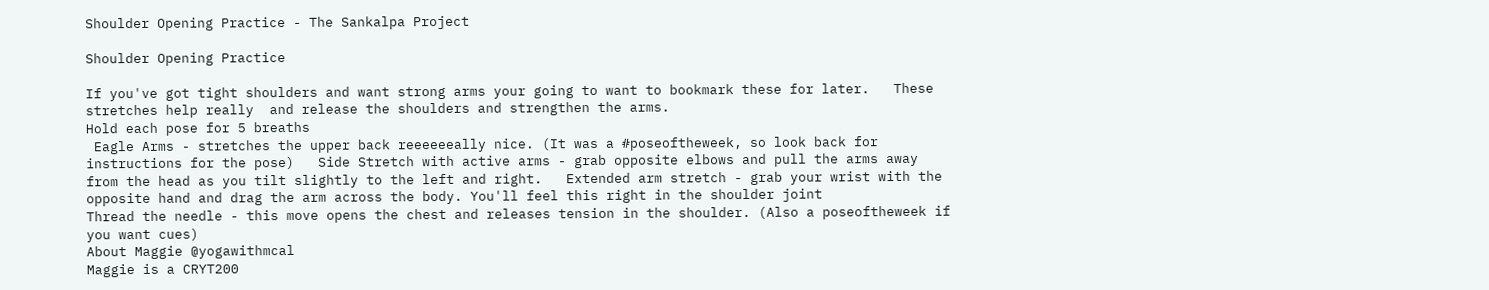Shoulder Opening Practice - The Sankalpa Project

Shoulder Opening Practice

If you've got tight shoulders and want strong arms your going to want to bookmark these for later.   These stretches help really  and release the shoulders and strengthen the arms.
Hold each pose for 5 breaths
 Eagle Arms - stretches the upper back reeeeeeally nice. (It was a #poseoftheweek, so look back for instructions for the pose)   Side Stretch with active arms - grab opposite elbows and pull the arms away from the head as you tilt slightly to the left and right.   Extended arm stretch - grab your wrist with the opposite hand and drag the arm across the body. You'll feel this right in the shoulder joint
Thread the needle - this move opens the chest and releases tension in the shoulder. (Also a poseoftheweek if you want cues)
About Maggie @yogawithmcal
Maggie is a CRYT200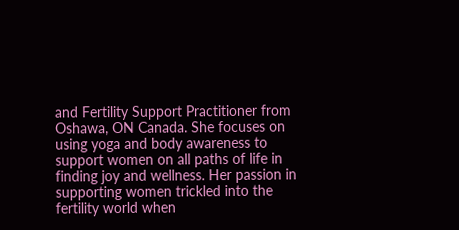and Fertility Support Practitioner from Oshawa, ON Canada. She focuses on using yoga and body awareness to support women on all paths of life in finding joy and wellness. Her passion in supporting women trickled into the fertility world when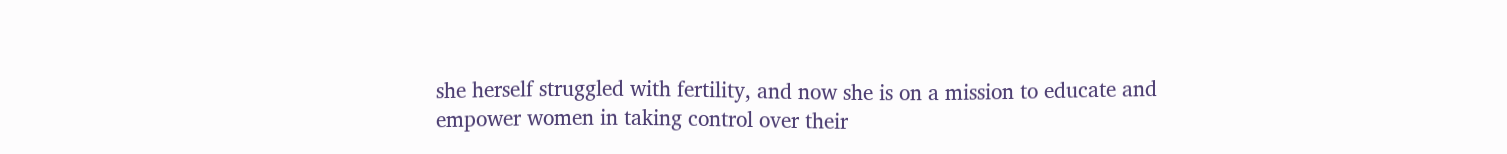she herself struggled with fertility, and now she is on a mission to educate and empower women in taking control over their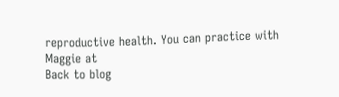reproductive health. You can practice with Maggie at
Back to blog